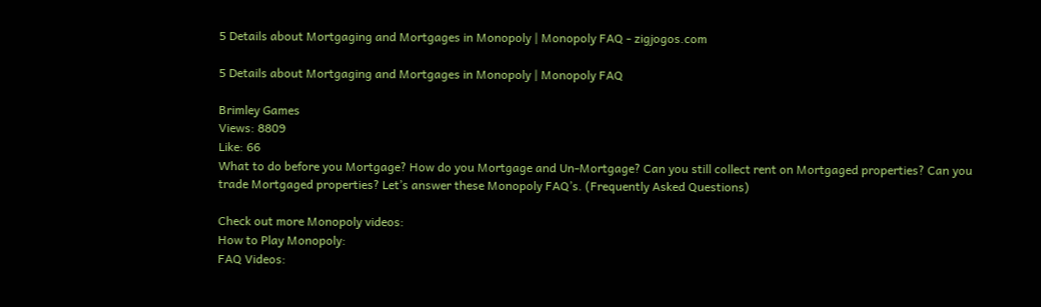5 Details about Mortgaging and Mortgages in Monopoly | Monopoly FAQ - zigjogos.com

5 Details about Mortgaging and Mortgages in Monopoly | Monopoly FAQ

Brimley Games
Views: 8809
Like: 66
What to do before you Mortgage? How do you Mortgage and Un-Mortgage? Can you still collect rent on Mortgaged properties? Can you trade Mortgaged properties? Let’s answer these Monopoly FAQ’s. (Frequently Asked Questions)

Check out more Monopoly videos:
How to Play Monopoly:
FAQ Videos: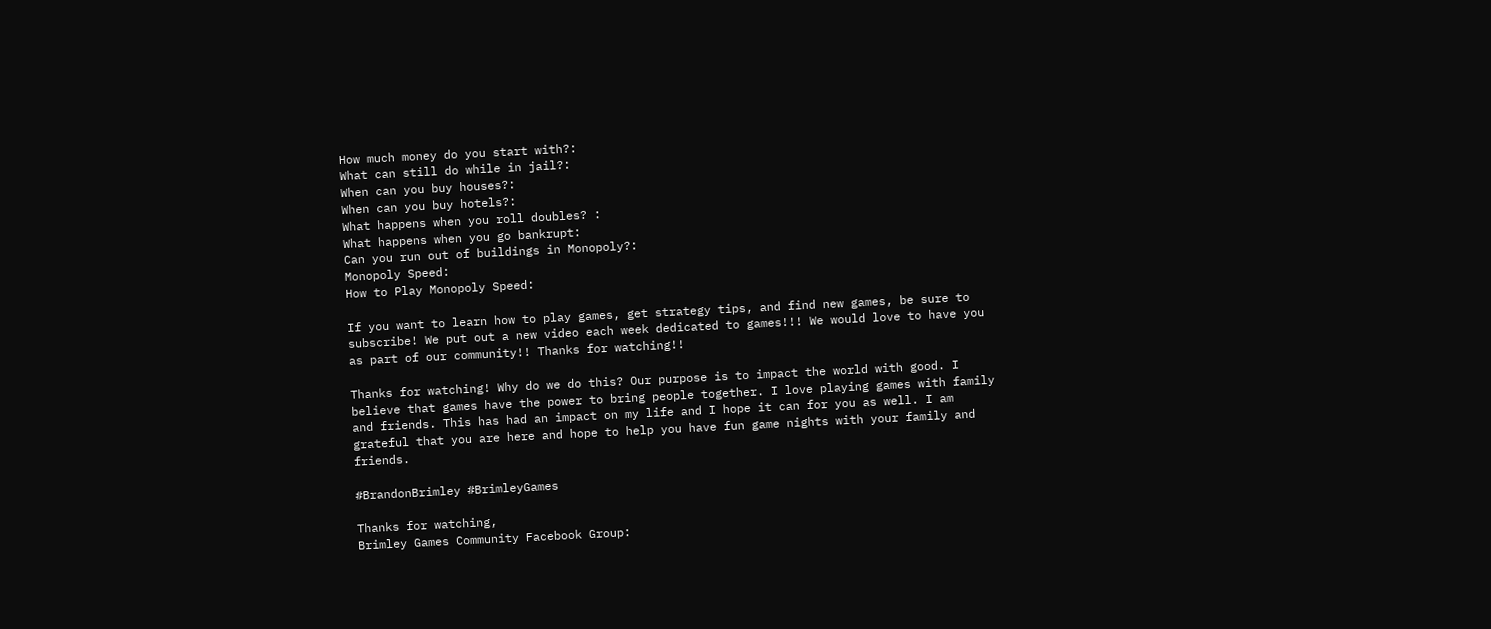How much money do you start with?:
What can still do while in jail?:
When can you buy houses?:
When can you buy hotels?:
What happens when you roll doubles? :
What happens when you go bankrupt:
Can you run out of buildings in Monopoly?:
Monopoly Speed:
How to Play Monopoly Speed:

If you want to learn how to play games, get strategy tips, and find new games, be sure to subscribe! We put out a new video each week dedicated to games!!! We would love to have you as part of our community!! Thanks for watching!!

Thanks for watching! Why do we do this? Our purpose is to impact the world with good. I believe that games have the power to bring people together. I love playing games with family and friends. This has had an impact on my life and I hope it can for you as well. I am grateful that you are here and hope to help you have fun game nights with your family and friends.

#BrandonBrimley #BrimleyGames

Thanks for watching,
Brimley Games Community Facebook Group: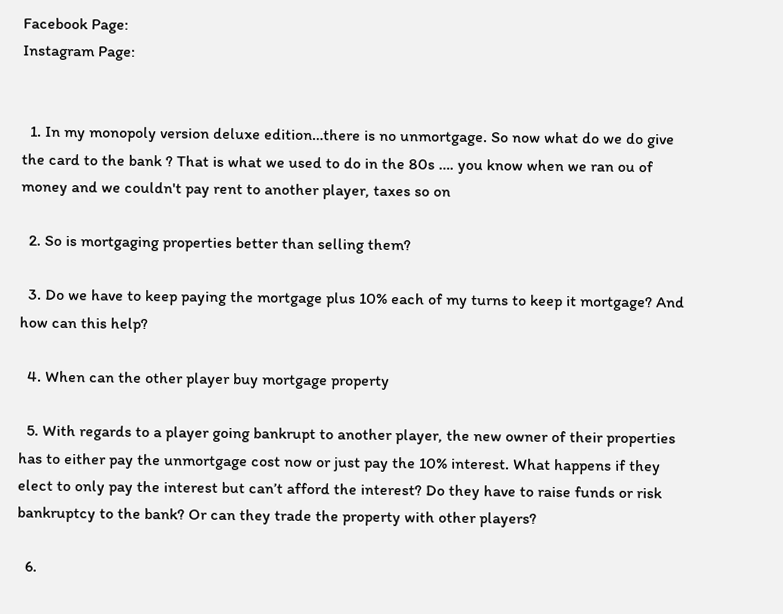Facebook Page:
Instagram Page:


  1. In my monopoly version deluxe edition…there is no unmortgage. So now what do we do give the card to the bank ? That is what we used to do in the 80s …. you know when we ran ou of money and we couldn't pay rent to another player, taxes so on

  2. So is mortgaging properties better than selling them?

  3. Do we have to keep paying the mortgage plus 10% each of my turns to keep it mortgage? And how can this help?

  4. When can the other player buy mortgage property

  5. With regards to a player going bankrupt to another player, the new owner of their properties has to either pay the unmortgage cost now or just pay the 10% interest. What happens if they elect to only pay the interest but can’t afford the interest? Do they have to raise funds or risk bankruptcy to the bank? Or can they trade the property with other players?

  6.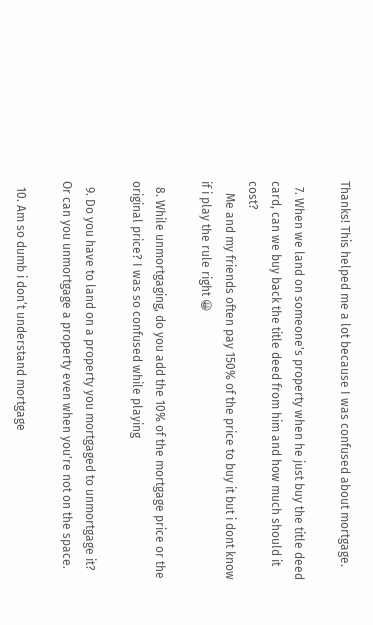Thanks! This helped me a lot because I was confused about mortgage.

  7. When we land on someone's property when he just buy the title deed card, can we buy back the title deed from him and how much should it cost?
    Me and my friends often pay 150% of the price to buy it but i dont know if i play the rule right 😀

  8. While unmortgaging, do you add the 10% of the mortgage price or the original price? I was so confused while playing

  9. Do you have to land on a property you mortgaged to unmortgage it? Or can you unmortgage a property even when you're not on the space.

  10. Am so dumb i don’t understand mortgage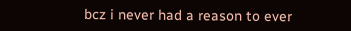bcz i never had a reason to ever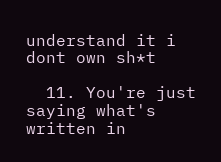understand it i dont own sh*t

  11. You're just saying what's written in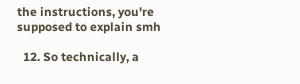the instructions, you're supposed to explain smh

  12. So technically, a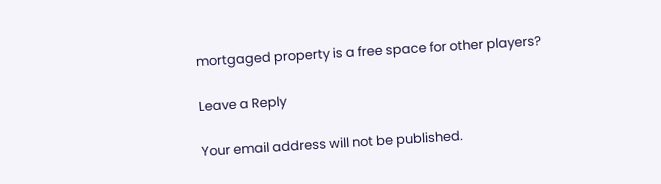mortgaged property is a free space for other players?

Leave a Reply

Your email address will not be published.